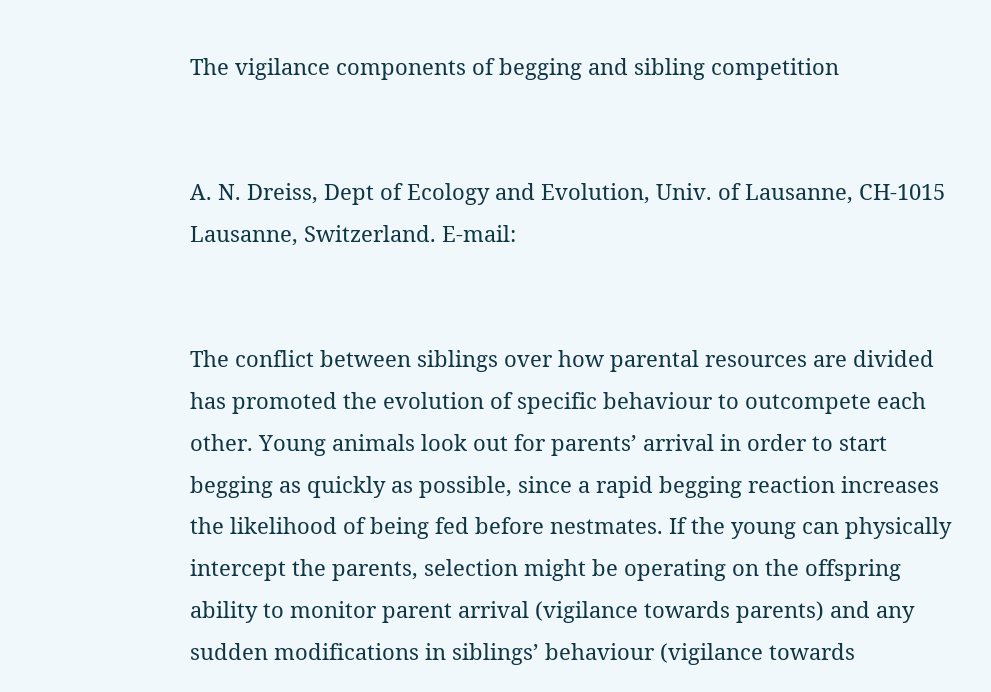The vigilance components of begging and sibling competition


A. N. Dreiss, Dept of Ecology and Evolution, Univ. of Lausanne, CH-1015 Lausanne, Switzerland. E-mail:


The conflict between siblings over how parental resources are divided has promoted the evolution of specific behaviour to outcompete each other. Young animals look out for parents’ arrival in order to start begging as quickly as possible, since a rapid begging reaction increases the likelihood of being fed before nestmates. If the young can physically intercept the parents, selection might be operating on the offspring ability to monitor parent arrival (vigilance towards parents) and any sudden modifications in siblings’ behaviour (vigilance towards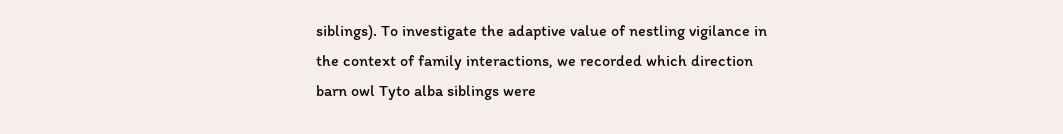siblings). To investigate the adaptive value of nestling vigilance in the context of family interactions, we recorded which direction barn owl Tyto alba siblings were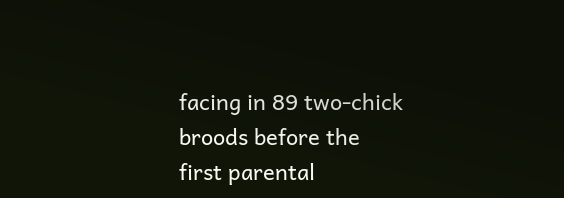facing in 89 two-chick broods before the first parental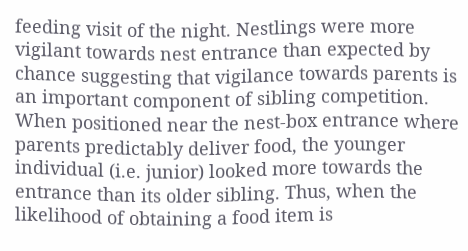feeding visit of the night. Nestlings were more vigilant towards nest entrance than expected by chance suggesting that vigilance towards parents is an important component of sibling competition. When positioned near the nest-box entrance where parents predictably deliver food, the younger individual (i.e. junior) looked more towards the entrance than its older sibling. Thus, when the likelihood of obtaining a food item is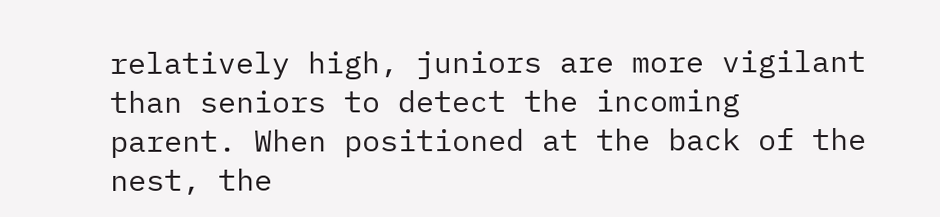relatively high, juniors are more vigilant than seniors to detect the incoming parent. When positioned at the back of the nest, the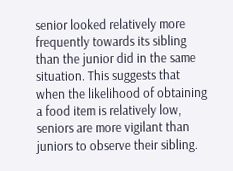senior looked relatively more frequently towards its sibling than the junior did in the same situation. This suggests that when the likelihood of obtaining a food item is relatively low, seniors are more vigilant than juniors to observe their sibling.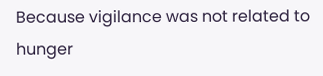Because vigilance was not related to hunger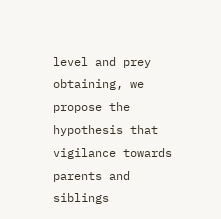level and prey obtaining, we propose the hypothesis that vigilance towards parents and siblings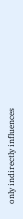only indirectly influences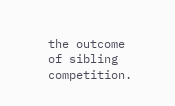the outcome of sibling competition.